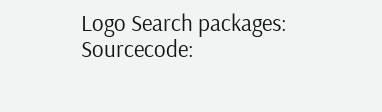Logo Search packages:
Sourcecode: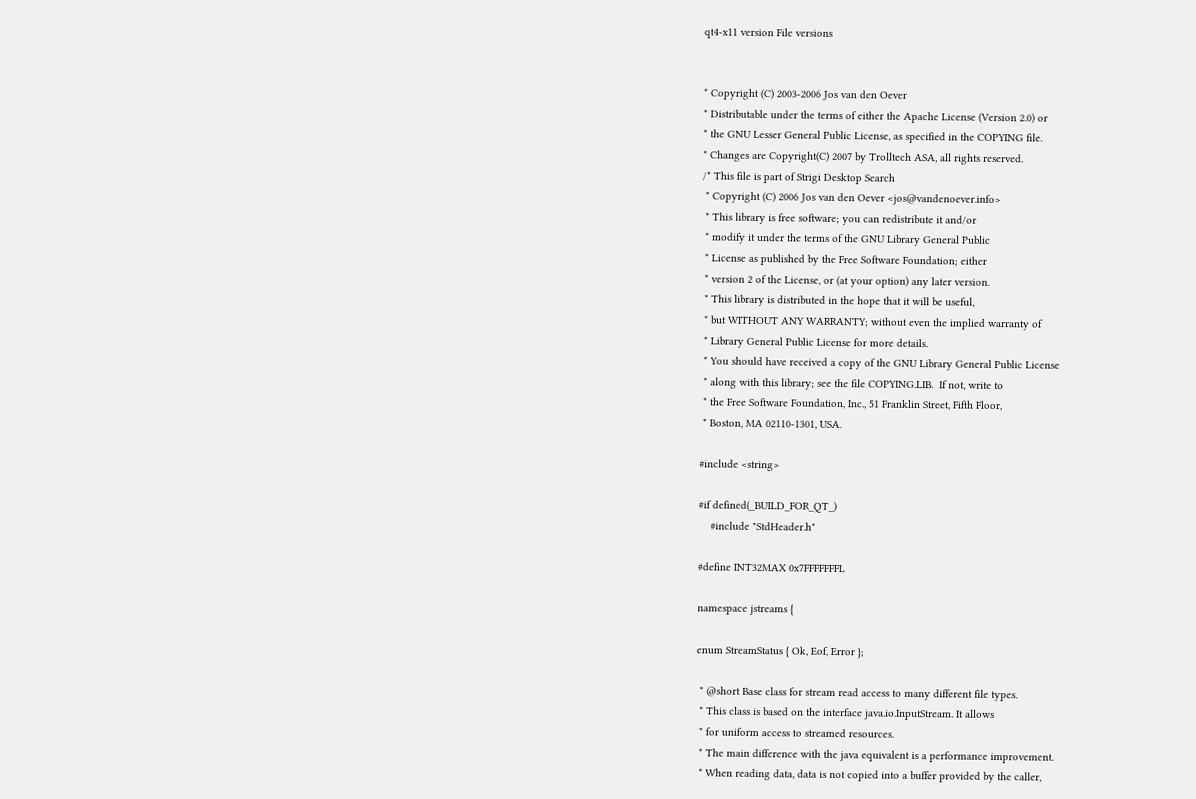qt4-x11 version File versions


* Copyright (C) 2003-2006 Jos van den Oever
* Distributable under the terms of either the Apache License (Version 2.0) or
* the GNU Lesser General Public License, as specified in the COPYING file.
* Changes are Copyright(C) 2007 by Trolltech ASA, all rights reserved.
/* This file is part of Strigi Desktop Search
 * Copyright (C) 2006 Jos van den Oever <jos@vandenoever.info>
 * This library is free software; you can redistribute it and/or
 * modify it under the terms of the GNU Library General Public
 * License as published by the Free Software Foundation; either
 * version 2 of the License, or (at your option) any later version.
 * This library is distributed in the hope that it will be useful,
 * but WITHOUT ANY WARRANTY; without even the implied warranty of
 * Library General Public License for more details.
 * You should have received a copy of the GNU Library General Public License
 * along with this library; see the file COPYING.LIB.  If not, write to
 * the Free Software Foundation, Inc., 51 Franklin Street, Fifth Floor,
 * Boston, MA 02110-1301, USA.

#include <string>

#if defined(_BUILD_FOR_QT_)
    #include "StdHeader.h"

#define INT32MAX 0x7FFFFFFFL

namespace jstreams {

enum StreamStatus { Ok, Eof, Error };

 * @short Base class for stream read access to many different file types.
 * This class is based on the interface java.io.InputStream. It allows
 * for uniform access to streamed resources.
 * The main difference with the java equivalent is a performance improvement.
 * When reading data, data is not copied into a buffer provided by the caller,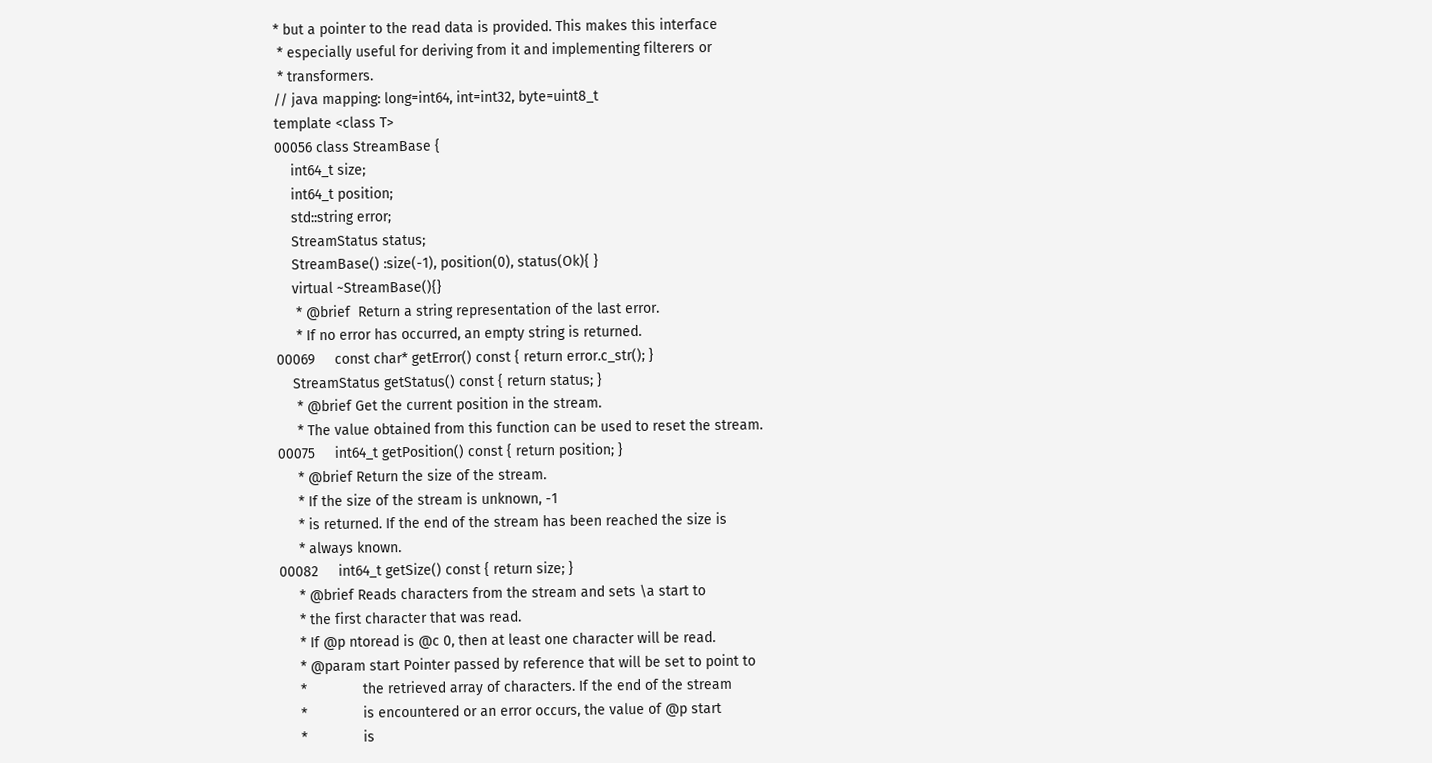* but a pointer to the read data is provided. This makes this interface
 * especially useful for deriving from it and implementing filterers or
 * transformers.
// java mapping: long=int64, int=int32, byte=uint8_t
template <class T>
00056 class StreamBase {
    int64_t size;
    int64_t position;
    std::string error;
    StreamStatus status;
    StreamBase() :size(-1), position(0), status(Ok){ }
    virtual ~StreamBase(){}
     * @brief  Return a string representation of the last error.
     * If no error has occurred, an empty string is returned.
00069     const char* getError() const { return error.c_str(); }
    StreamStatus getStatus() const { return status; }
     * @brief Get the current position in the stream.
     * The value obtained from this function can be used to reset the stream.
00075     int64_t getPosition() const { return position; }
     * @brief Return the size of the stream.
     * If the size of the stream is unknown, -1
     * is returned. If the end of the stream has been reached the size is
     * always known.
00082     int64_t getSize() const { return size; }
     * @brief Reads characters from the stream and sets \a start to
     * the first character that was read.
     * If @p ntoread is @c 0, then at least one character will be read.
     * @param start Pointer passed by reference that will be set to point to
     *              the retrieved array of characters. If the end of the stream
     *              is encountered or an error occurs, the value of @p start
     *              is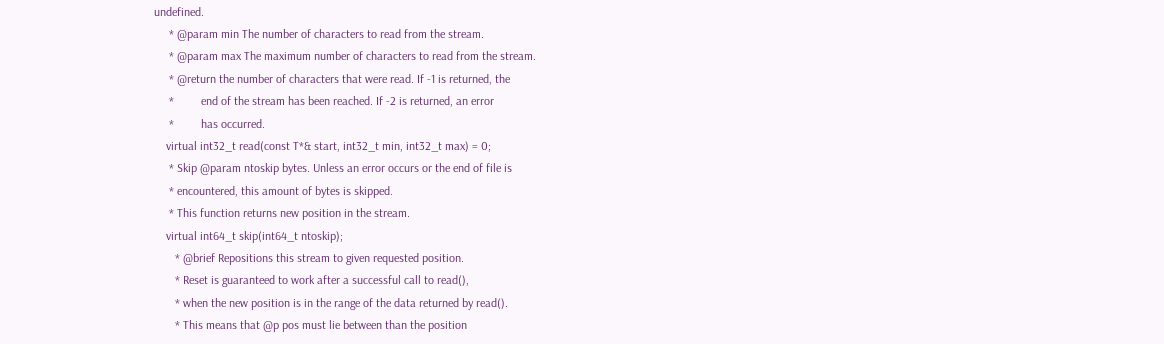undefined.
     * @param min The number of characters to read from the stream.
     * @param max The maximum number of characters to read from the stream.
     * @return the number of characters that were read. If -1 is returned, the
     *         end of the stream has been reached. If -2 is returned, an error
     *         has occurred.
    virtual int32_t read(const T*& start, int32_t min, int32_t max) = 0;
     * Skip @param ntoskip bytes. Unless an error occurs or the end of file is
     * encountered, this amount of bytes is skipped.
     * This function returns new position in the stream.
    virtual int64_t skip(int64_t ntoskip);
       * @brief Repositions this stream to given requested position.
       * Reset is guaranteed to work after a successful call to read(),
       * when the new position is in the range of the data returned by read().
       * This means that @p pos must lie between than the position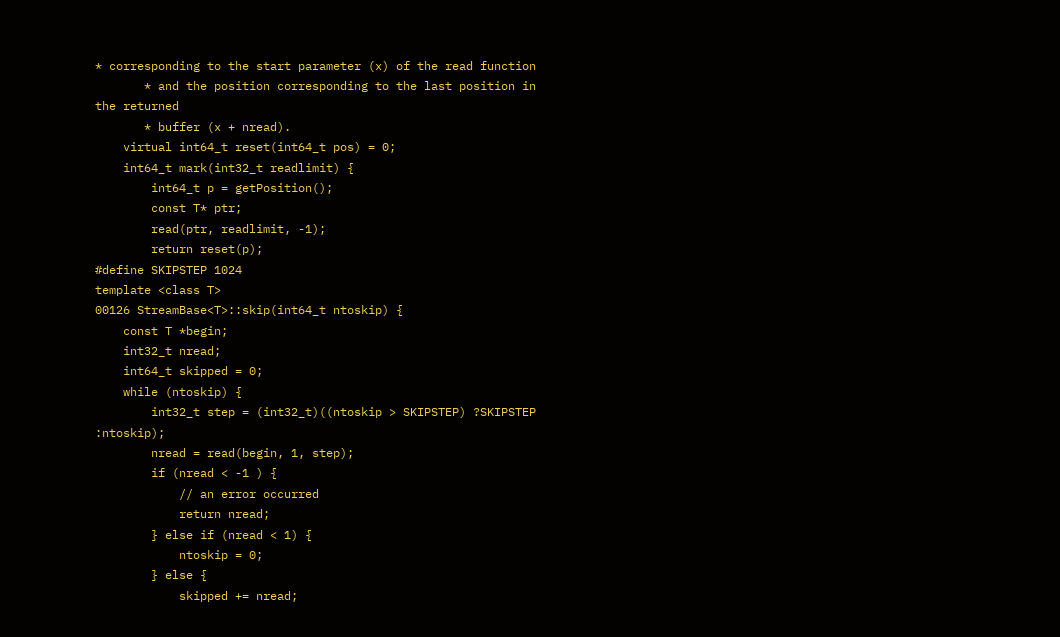* corresponding to the start parameter (x) of the read function
       * and the position corresponding to the last position in the returned
       * buffer (x + nread).
    virtual int64_t reset(int64_t pos) = 0;
    int64_t mark(int32_t readlimit) {
        int64_t p = getPosition();
        const T* ptr;
        read(ptr, readlimit, -1);
        return reset(p);
#define SKIPSTEP 1024
template <class T>
00126 StreamBase<T>::skip(int64_t ntoskip) {
    const T *begin;
    int32_t nread;
    int64_t skipped = 0;
    while (ntoskip) {
        int32_t step = (int32_t)((ntoskip > SKIPSTEP) ?SKIPSTEP :ntoskip);
        nread = read(begin, 1, step);
        if (nread < -1 ) {
            // an error occurred
            return nread;
        } else if (nread < 1) {
            ntoskip = 0;
        } else {
            skipped += nread;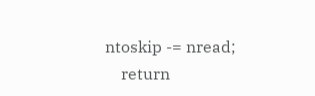ntoskip -= nread;
    return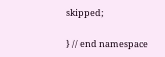skipped;

} // end namespace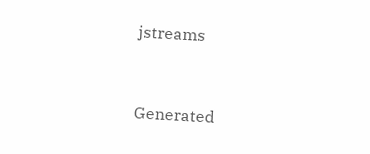jstreams


Generated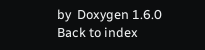by  Doxygen 1.6.0   Back to index